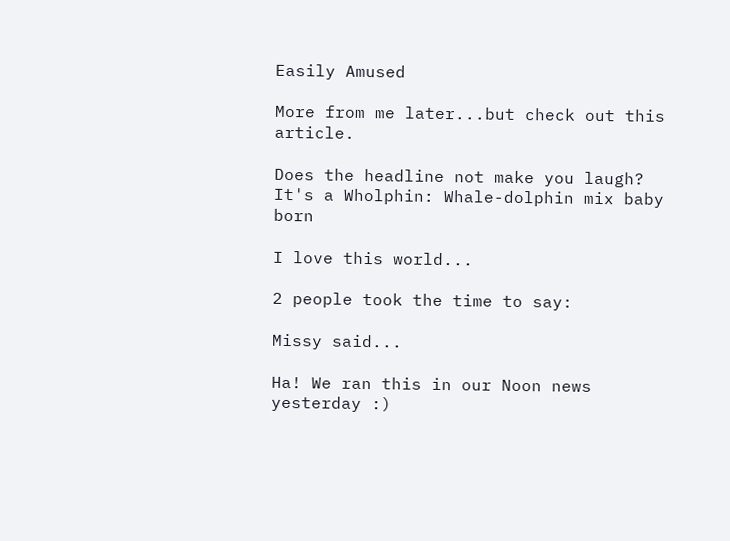Easily Amused

More from me later...but check out this article.

Does the headline not make you laugh?
It's a Wholphin: Whale-dolphin mix baby born

I love this world...

2 people took the time to say:

Missy said...

Ha! We ran this in our Noon news yesterday :)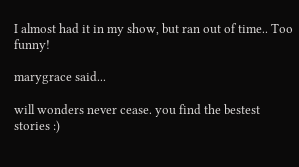I almost had it in my show, but ran out of time.. Too funny!

marygrace said...

will wonders never cease. you find the bestest stories :)